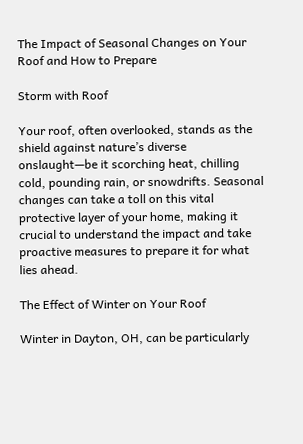The Impact of Seasonal Changes on Your Roof and How to Prepare

Storm with Roof

Your roof, often overlooked, stands as the shield against nature’s diverse onslaught—be it scorching heat, chilling cold, pounding rain, or snowdrifts. Seasonal changes can take a toll on this vital protective layer of your home, making it crucial to understand the impact and take proactive measures to prepare it for what lies ahead.

The Effect of Winter on Your Roof

Winter in Dayton, OH, can be particularly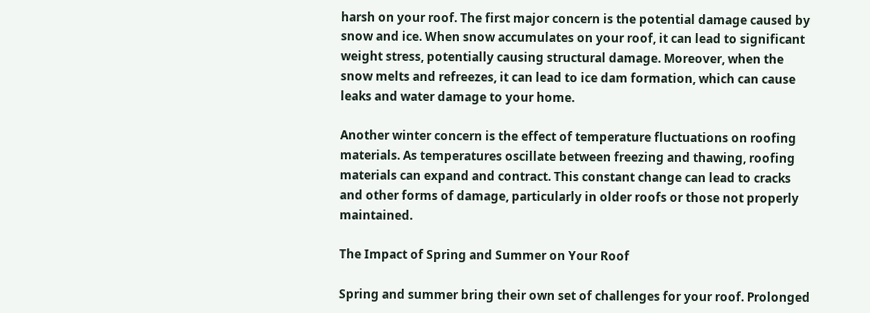harsh on your roof. The first major concern is the potential damage caused by snow and ice. When snow accumulates on your roof, it can lead to significant weight stress, potentially causing structural damage. Moreover, when the snow melts and refreezes, it can lead to ice dam formation, which can cause leaks and water damage to your home.

Another winter concern is the effect of temperature fluctuations on roofing materials. As temperatures oscillate between freezing and thawing, roofing materials can expand and contract. This constant change can lead to cracks and other forms of damage, particularly in older roofs or those not properly maintained.

The Impact of Spring and Summer on Your Roof

Spring and summer bring their own set of challenges for your roof. Prolonged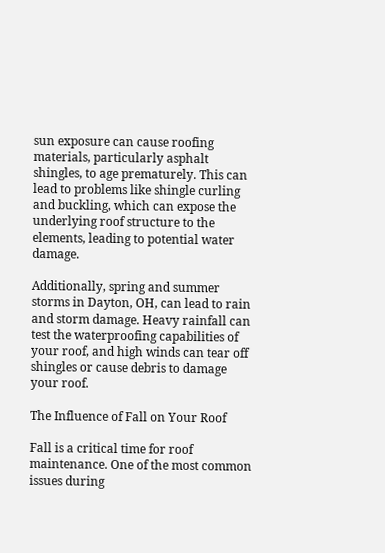sun exposure can cause roofing materials, particularly asphalt shingles, to age prematurely. This can lead to problems like shingle curling and buckling, which can expose the underlying roof structure to the elements, leading to potential water damage.

Additionally, spring and summer storms in Dayton, OH, can lead to rain and storm damage. Heavy rainfall can test the waterproofing capabilities of your roof, and high winds can tear off shingles or cause debris to damage your roof.

The Influence of Fall on Your Roof

Fall is a critical time for roof maintenance. One of the most common issues during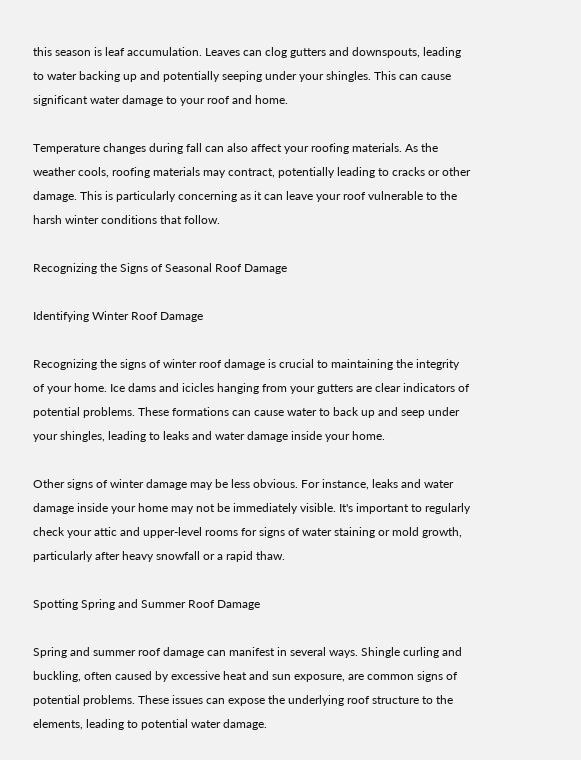this season is leaf accumulation. Leaves can clog gutters and downspouts, leading to water backing up and potentially seeping under your shingles. This can cause significant water damage to your roof and home.

Temperature changes during fall can also affect your roofing materials. As the weather cools, roofing materials may contract, potentially leading to cracks or other damage. This is particularly concerning as it can leave your roof vulnerable to the harsh winter conditions that follow.

Recognizing the Signs of Seasonal Roof Damage

Identifying Winter Roof Damage

Recognizing the signs of winter roof damage is crucial to maintaining the integrity of your home. Ice dams and icicles hanging from your gutters are clear indicators of potential problems. These formations can cause water to back up and seep under your shingles, leading to leaks and water damage inside your home.

Other signs of winter damage may be less obvious. For instance, leaks and water damage inside your home may not be immediately visible. It's important to regularly check your attic and upper-level rooms for signs of water staining or mold growth, particularly after heavy snowfall or a rapid thaw.

Spotting Spring and Summer Roof Damage

Spring and summer roof damage can manifest in several ways. Shingle curling and buckling, often caused by excessive heat and sun exposure, are common signs of potential problems. These issues can expose the underlying roof structure to the elements, leading to potential water damage.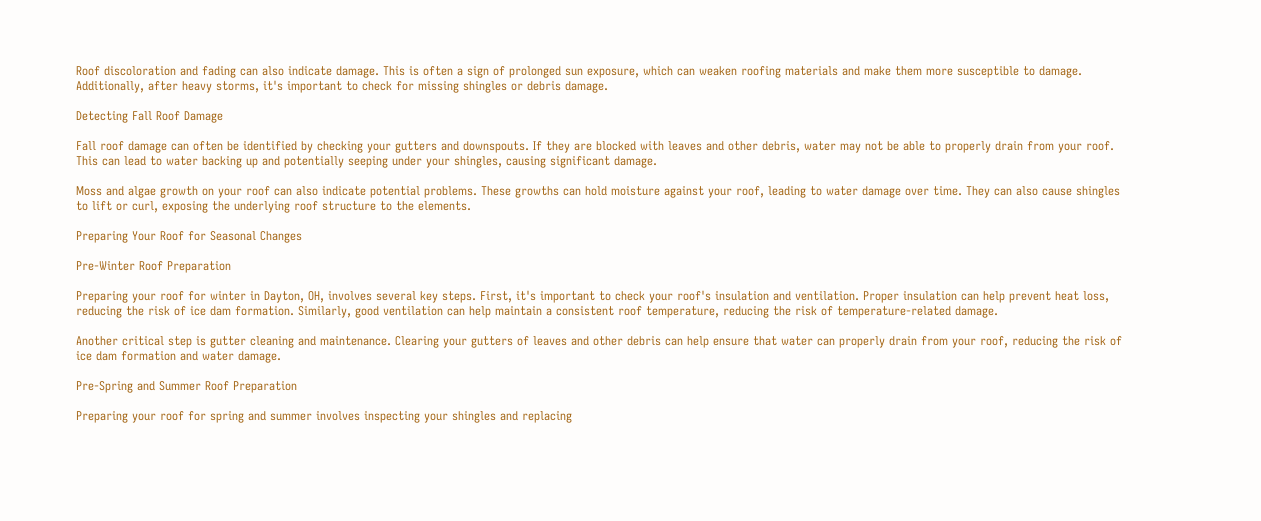Roof discoloration and fading can also indicate damage. This is often a sign of prolonged sun exposure, which can weaken roofing materials and make them more susceptible to damage. Additionally, after heavy storms, it's important to check for missing shingles or debris damage.

Detecting Fall Roof Damage

Fall roof damage can often be identified by checking your gutters and downspouts. If they are blocked with leaves and other debris, water may not be able to properly drain from your roof. This can lead to water backing up and potentially seeping under your shingles, causing significant damage.

Moss and algae growth on your roof can also indicate potential problems. These growths can hold moisture against your roof, leading to water damage over time. They can also cause shingles to lift or curl, exposing the underlying roof structure to the elements.

Preparing Your Roof for Seasonal Changes

Pre-Winter Roof Preparation

Preparing your roof for winter in Dayton, OH, involves several key steps. First, it's important to check your roof's insulation and ventilation. Proper insulation can help prevent heat loss, reducing the risk of ice dam formation. Similarly, good ventilation can help maintain a consistent roof temperature, reducing the risk of temperature-related damage.

Another critical step is gutter cleaning and maintenance. Clearing your gutters of leaves and other debris can help ensure that water can properly drain from your roof, reducing the risk of ice dam formation and water damage.

Pre-Spring and Summer Roof Preparation

Preparing your roof for spring and summer involves inspecting your shingles and replacing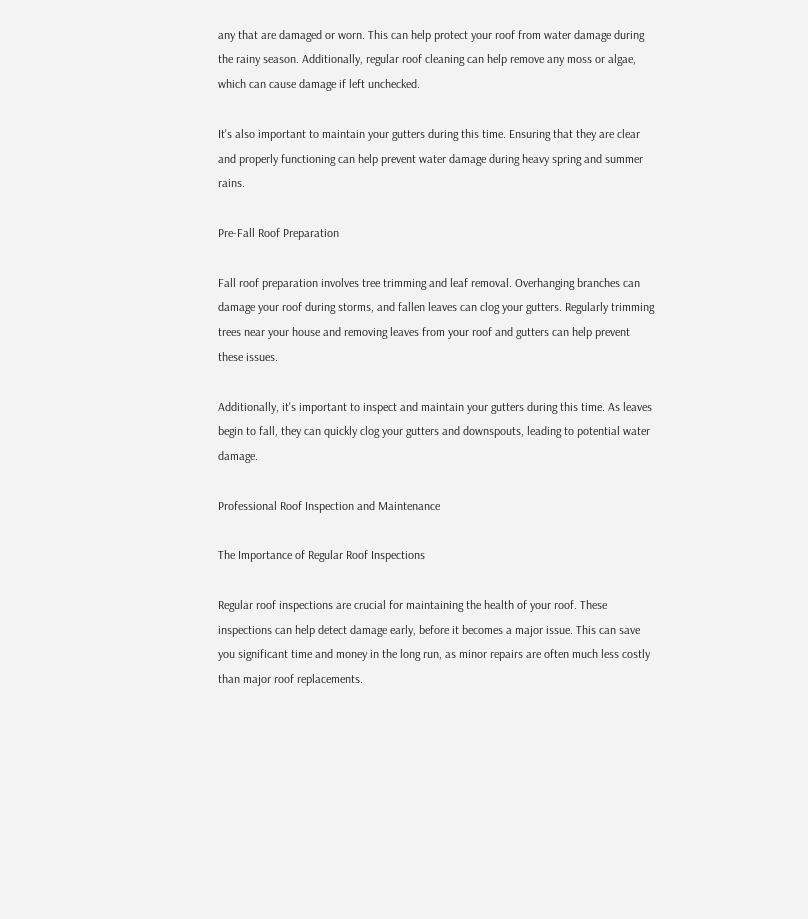any that are damaged or worn. This can help protect your roof from water damage during the rainy season. Additionally, regular roof cleaning can help remove any moss or algae, which can cause damage if left unchecked.

It's also important to maintain your gutters during this time. Ensuring that they are clear and properly functioning can help prevent water damage during heavy spring and summer rains.

Pre-Fall Roof Preparation

Fall roof preparation involves tree trimming and leaf removal. Overhanging branches can damage your roof during storms, and fallen leaves can clog your gutters. Regularly trimming trees near your house and removing leaves from your roof and gutters can help prevent these issues.

Additionally, it's important to inspect and maintain your gutters during this time. As leaves begin to fall, they can quickly clog your gutters and downspouts, leading to potential water damage.

Professional Roof Inspection and Maintenance

The Importance of Regular Roof Inspections

Regular roof inspections are crucial for maintaining the health of your roof. These inspections can help detect damage early, before it becomes a major issue. This can save you significant time and money in the long run, as minor repairs are often much less costly than major roof replacements.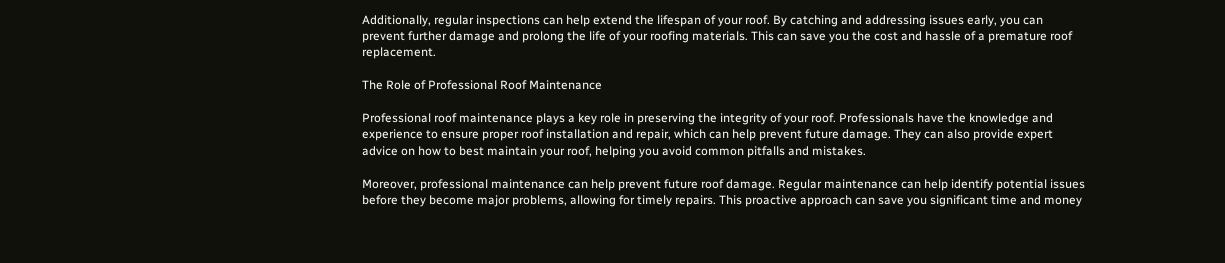Additionally, regular inspections can help extend the lifespan of your roof. By catching and addressing issues early, you can prevent further damage and prolong the life of your roofing materials. This can save you the cost and hassle of a premature roof replacement.

The Role of Professional Roof Maintenance

Professional roof maintenance plays a key role in preserving the integrity of your roof. Professionals have the knowledge and experience to ensure proper roof installation and repair, which can help prevent future damage. They can also provide expert advice on how to best maintain your roof, helping you avoid common pitfalls and mistakes.

Moreover, professional maintenance can help prevent future roof damage. Regular maintenance can help identify potential issues before they become major problems, allowing for timely repairs. This proactive approach can save you significant time and money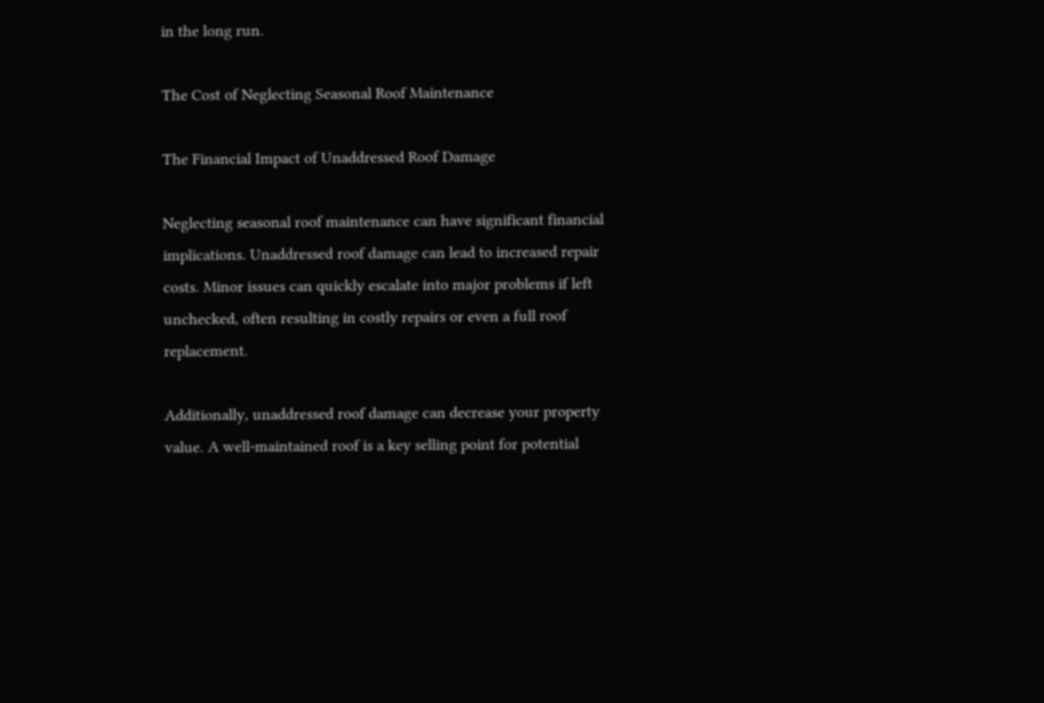in the long run.

The Cost of Neglecting Seasonal Roof Maintenance

The Financial Impact of Unaddressed Roof Damage

Neglecting seasonal roof maintenance can have significant financial implications. Unaddressed roof damage can lead to increased repair costs. Minor issues can quickly escalate into major problems if left unchecked, often resulting in costly repairs or even a full roof replacement.

Additionally, unaddressed roof damage can decrease your property value. A well-maintained roof is a key selling point for potential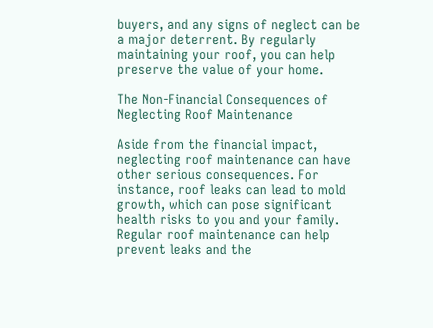buyers, and any signs of neglect can be a major deterrent. By regularly maintaining your roof, you can help preserve the value of your home.

The Non-Financial Consequences of Neglecting Roof Maintenance

Aside from the financial impact, neglecting roof maintenance can have other serious consequences. For instance, roof leaks can lead to mold growth, which can pose significant health risks to you and your family. Regular roof maintenance can help prevent leaks and the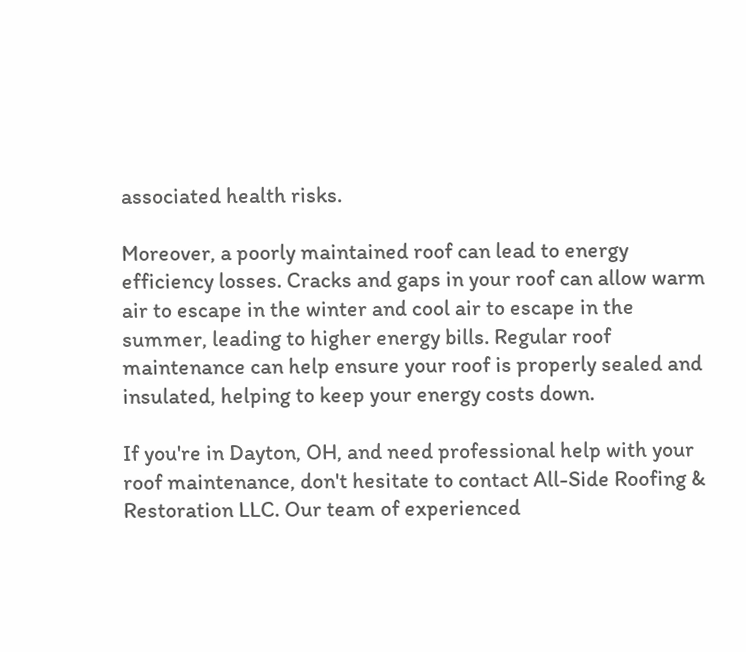associated health risks.

Moreover, a poorly maintained roof can lead to energy efficiency losses. Cracks and gaps in your roof can allow warm air to escape in the winter and cool air to escape in the summer, leading to higher energy bills. Regular roof maintenance can help ensure your roof is properly sealed and insulated, helping to keep your energy costs down.

If you're in Dayton, OH, and need professional help with your roof maintenance, don't hesitate to contact All-Side Roofing & Restoration LLC. Our team of experienced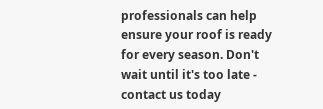professionals can help ensure your roof is ready for every season. Don't wait until it's too late - contact us today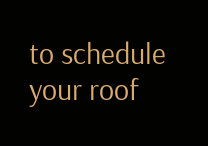to schedule your roof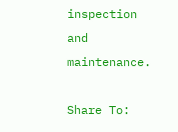inspection and maintenance.

Share To: